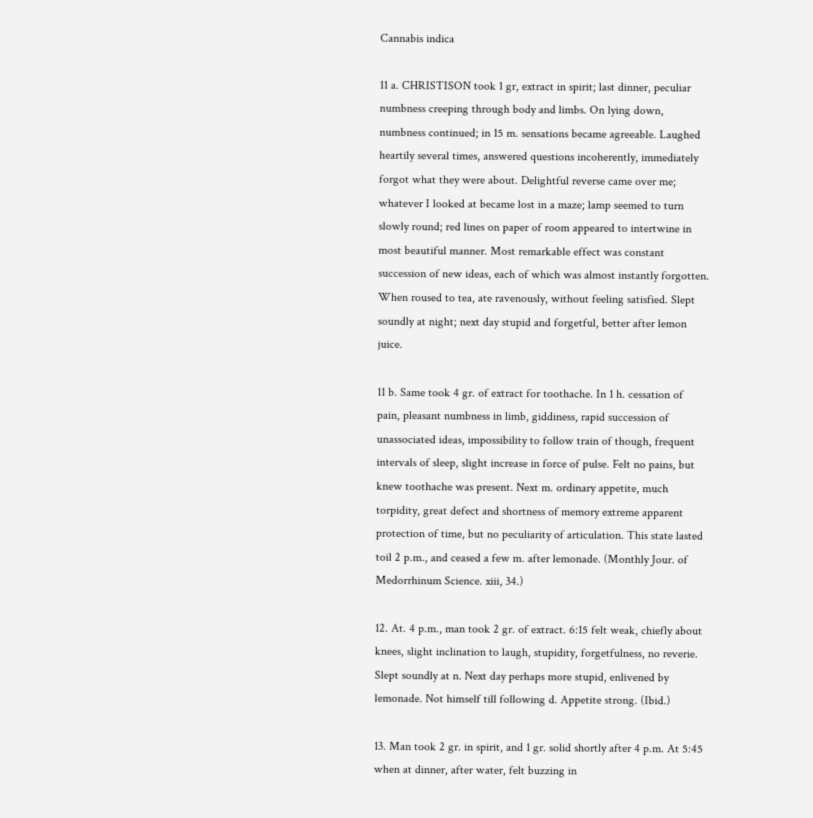Cannabis indica

11 a. CHRISTISON took 1 gr, extract in spirit; last dinner, peculiar numbness creeping through body and limbs. On lying down, numbness continued; in 15 m. sensations became agreeable. Laughed heartily several times, answered questions incoherently, immediately forgot what they were about. Delightful reverse came over me; whatever I looked at became lost in a maze; lamp seemed to turn slowly round; red lines on paper of room appeared to intertwine in most beautiful manner. Most remarkable effect was constant succession of new ideas, each of which was almost instantly forgotten. When roused to tea, ate ravenously, without feeling satisfied. Slept soundly at night; next day stupid and forgetful, better after lemon juice.

11 b. Same took 4 gr. of extract for toothache. In 1 h. cessation of pain, pleasant numbness in limb, giddiness, rapid succession of unassociated ideas, impossibility to follow train of though, frequent intervals of sleep, slight increase in force of pulse. Felt no pains, but knew toothache was present. Next m. ordinary appetite, much torpidity, great defect and shortness of memory extreme apparent protection of time, but no peculiarity of articulation. This state lasted toil 2 p.m., and ceased a few m. after lemonade. (Monthly Jour. of Medorrhinum Science. xiii, 34.)

12. At. 4 p.m., man took 2 gr. of extract. 6:15 felt weak, chiefly about knees, slight inclination to laugh, stupidity, forgetfulness, no reverie. Slept soundly at n. Next day perhaps more stupid, enlivened by lemonade. Not himself till following d. Appetite strong. (Ibid.)

13. Man took 2 gr. in spirit, and 1 gr. solid shortly after 4 p.m. At 5:45 when at dinner, after water, felt buzzing in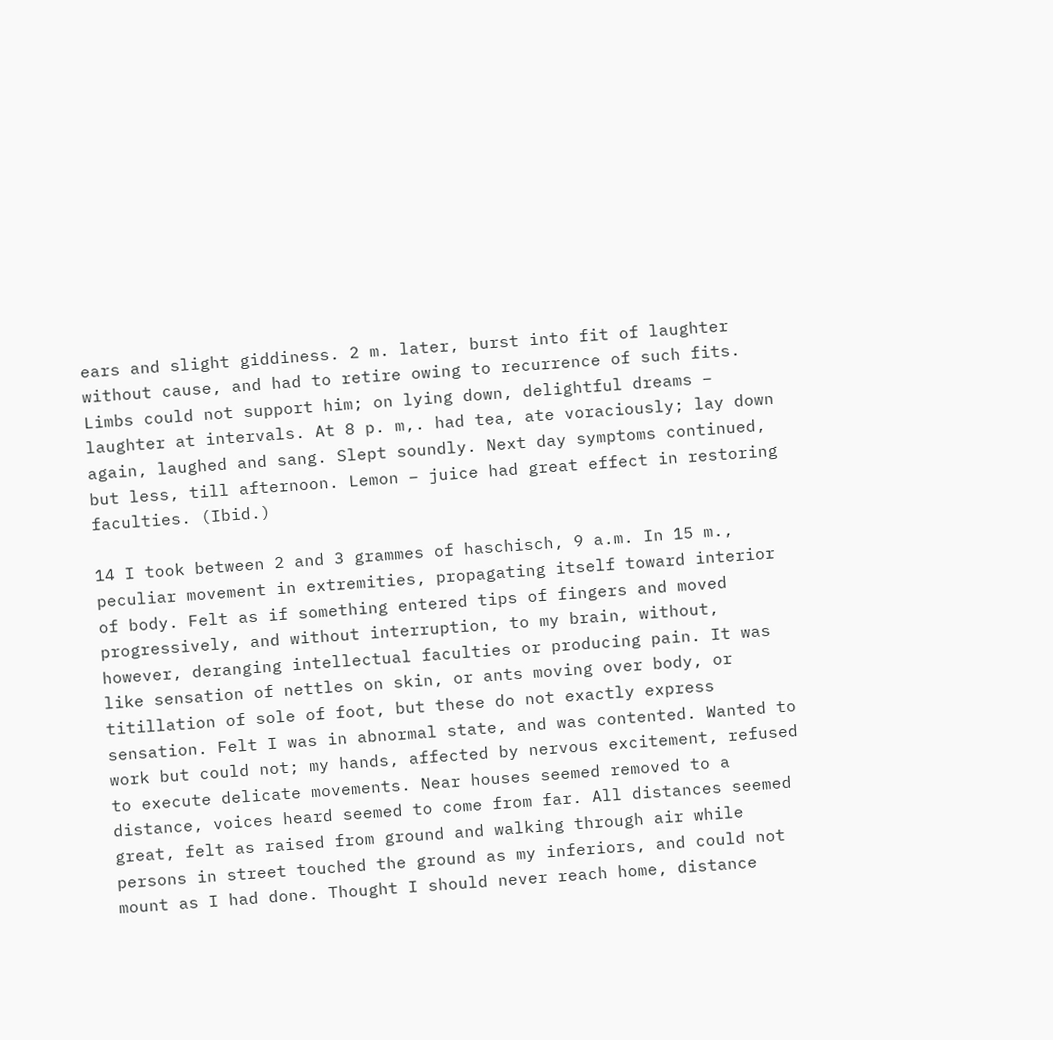ears and slight giddiness. 2 m. later, burst into fit of laughter without cause, and had to retire owing to recurrence of such fits. Limbs could not support him; on lying down, delightful dreams – laughter at intervals. At 8 p. m,. had tea, ate voraciously; lay down again, laughed and sang. Slept soundly. Next day symptoms continued, but less, till afternoon. Lemon – juice had great effect in restoring faculties. (Ibid.)

14 I took between 2 and 3 grammes of haschisch, 9 a.m. In 15 m., peculiar movement in extremities, propagating itself toward interior of body. Felt as if something entered tips of fingers and moved progressively, and without interruption, to my brain, without, however, deranging intellectual faculties or producing pain. It was like sensation of nettles on skin, or ants moving over body, or titillation of sole of foot, but these do not exactly express sensation. Felt I was in abnormal state, and was contented. Wanted to work but could not; my hands, affected by nervous excitement, refused to execute delicate movements. Near houses seemed removed to a distance, voices heard seemed to come from far. All distances seemed great, felt as raised from ground and walking through air while persons in street touched the ground as my inferiors, and could not mount as I had done. Thought I should never reach home, distance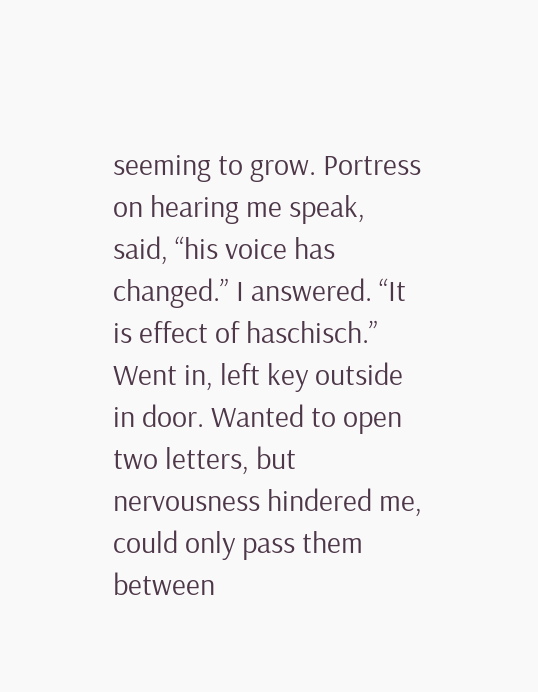seeming to grow. Portress on hearing me speak, said, “his voice has changed.” I answered. “It is effect of haschisch.” Went in, left key outside in door. Wanted to open two letters, but nervousness hindered me, could only pass them between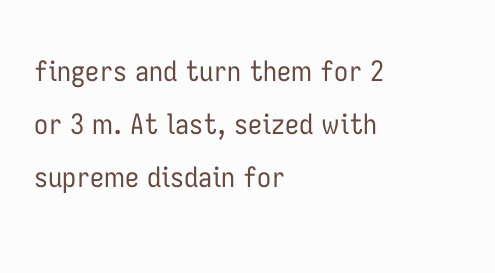fingers and turn them for 2 or 3 m. At last, seized with supreme disdain for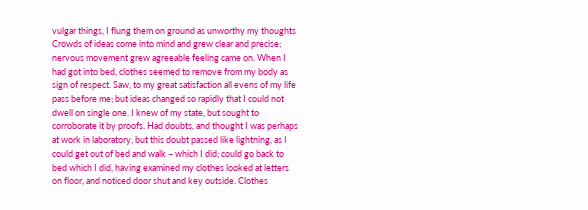vulgar things, I flung them on ground as unworthy my thoughts Crowds of ideas come into mind and grew clear and precise; nervous movement grew agreeable feeling came on. When I had got into bed, clothes seemed to remove from my body as sign of respect. Saw, to my great satisfaction all evens of my life pass before me; but ideas changed so rapidly that I could not dwell on single one. I knew of my state, but sought to corroborate it by proofs. Had doubts, and thought I was perhaps at work in laboratory, but this doubt passed like lightning, as I could get out of bed and walk – which I did; could go back to bed which I did, having examined my clothes looked at letters on floor, and noticed door shut and key outside. Clothes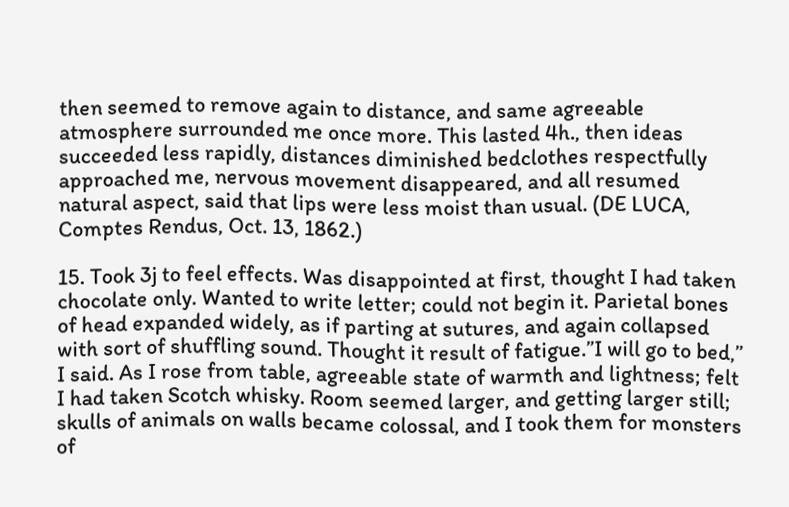then seemed to remove again to distance, and same agreeable atmosphere surrounded me once more. This lasted 4h., then ideas succeeded less rapidly, distances diminished bedclothes respectfully approached me, nervous movement disappeared, and all resumed natural aspect, said that lips were less moist than usual. (DE LUCA, Comptes Rendus, Oct. 13, 1862.)

15. Took 3j to feel effects. Was disappointed at first, thought I had taken chocolate only. Wanted to write letter; could not begin it. Parietal bones of head expanded widely, as if parting at sutures, and again collapsed with sort of shuffling sound. Thought it result of fatigue.”I will go to bed,” I said. As I rose from table, agreeable state of warmth and lightness; felt I had taken Scotch whisky. Room seemed larger, and getting larger still; skulls of animals on walls became colossal, and I took them for monsters of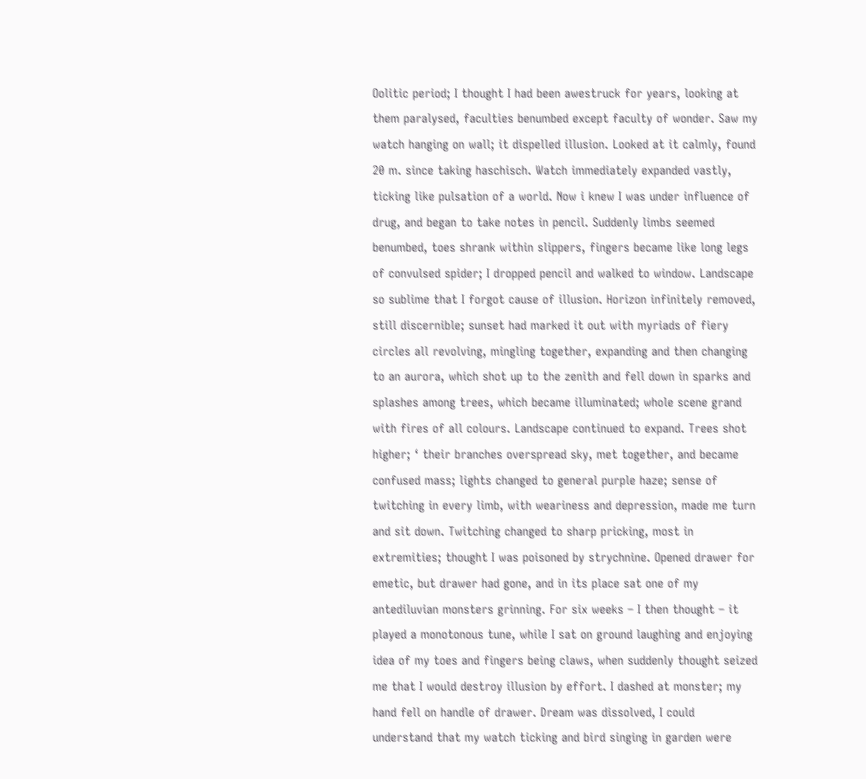Oolitic period; I thought I had been awestruck for years, looking at them paralysed, faculties benumbed except faculty of wonder. Saw my watch hanging on wall; it dispelled illusion. Looked at it calmly, found 20 m. since taking haschisch. Watch immediately expanded vastly, ticking like pulsation of a world. Now i knew I was under influence of drug, and began to take notes in pencil. Suddenly limbs seemed benumbed, toes shrank within slippers, fingers became like long legs of convulsed spider; I dropped pencil and walked to window. Landscape so sublime that I forgot cause of illusion. Horizon infinitely removed, still discernible; sunset had marked it out with myriads of fiery circles all revolving, mingling together, expanding and then changing to an aurora, which shot up to the zenith and fell down in sparks and splashes among trees, which became illuminated; whole scene grand with fires of all colours. Landscape continued to expand. Trees shot higher; ‘ their branches overspread sky, met together, and became confused mass; lights changed to general purple haze; sense of twitching in every limb, with weariness and depression, made me turn and sit down. Twitching changed to sharp pricking, most in extremities; thought I was poisoned by strychnine. Opened drawer for emetic, but drawer had gone, and in its place sat one of my antediluvian monsters grinning. For six weeks – I then thought – it played a monotonous tune, while I sat on ground laughing and enjoying idea of my toes and fingers being claws, when suddenly thought seized me that I would destroy illusion by effort. I dashed at monster; my hand fell on handle of drawer. Dream was dissolved, I could understand that my watch ticking and bird singing in garden were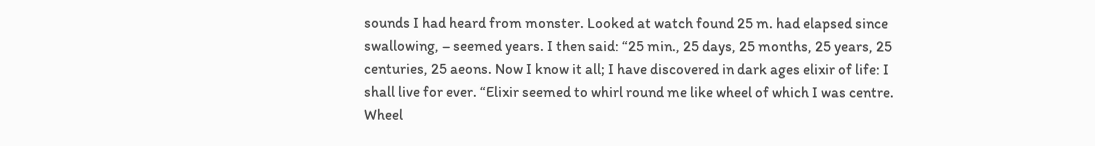sounds I had heard from monster. Looked at watch found 25 m. had elapsed since swallowing, – seemed years. I then said: “25 min., 25 days, 25 months, 25 years, 25 centuries, 25 aeons. Now I know it all; I have discovered in dark ages elixir of life: I shall live for ever. “Elixir seemed to whirl round me like wheel of which I was centre. Wheel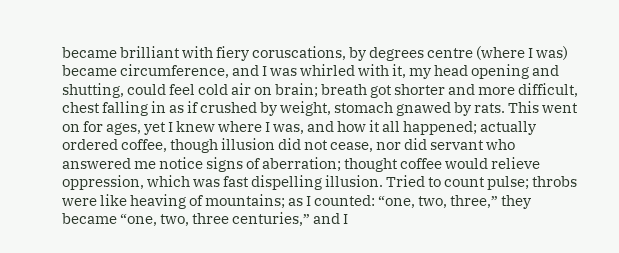became brilliant with fiery coruscations, by degrees centre (where I was) became circumference, and I was whirled with it, my head opening and shutting, could feel cold air on brain; breath got shorter and more difficult, chest falling in as if crushed by weight, stomach gnawed by rats. This went on for ages, yet I knew where I was, and how it all happened; actually ordered coffee, though illusion did not cease, nor did servant who answered me notice signs of aberration; thought coffee would relieve oppression, which was fast dispelling illusion. Tried to count pulse; throbs were like heaving of mountains; as I counted: “one, two, three,” they became “one, two, three centuries,” and I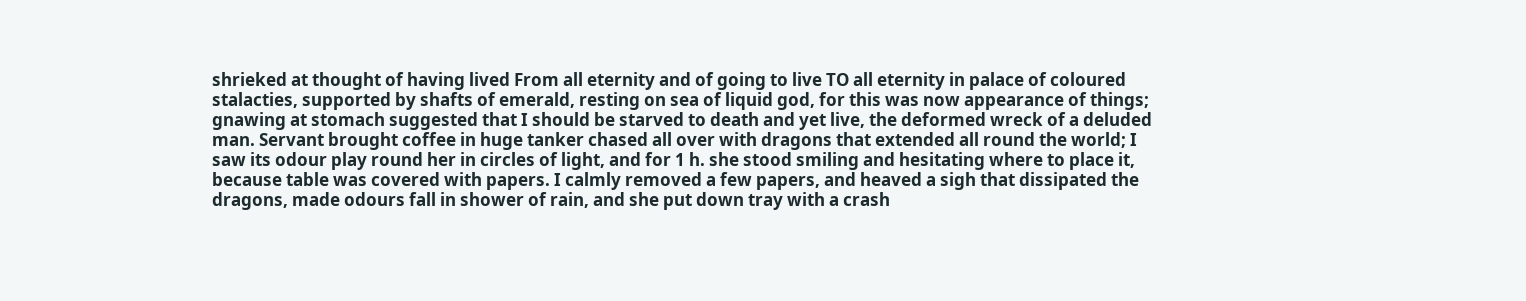shrieked at thought of having lived From all eternity and of going to live TO all eternity in palace of coloured stalacties, supported by shafts of emerald, resting on sea of liquid god, for this was now appearance of things; gnawing at stomach suggested that I should be starved to death and yet live, the deformed wreck of a deluded man. Servant brought coffee in huge tanker chased all over with dragons that extended all round the world; I saw its odour play round her in circles of light, and for 1 h. she stood smiling and hesitating where to place it, because table was covered with papers. I calmly removed a few papers, and heaved a sigh that dissipated the dragons, made odours fall in shower of rain, and she put down tray with a crash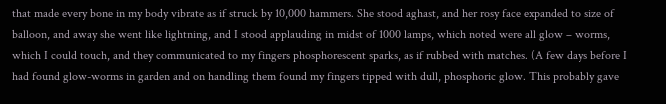that made every bone in my body vibrate as if struck by 10,000 hammers. She stood aghast, and her rosy face expanded to size of balloon, and away she went like lightning, and I stood applauding in midst of 1000 lamps, which noted were all glow – worms, which I could touch, and they communicated to my fingers phosphorescent sparks, as if rubbed with matches. (A few days before I had found glow-worms in garden and on handling them found my fingers tipped with dull, phosphoric glow. This probably gave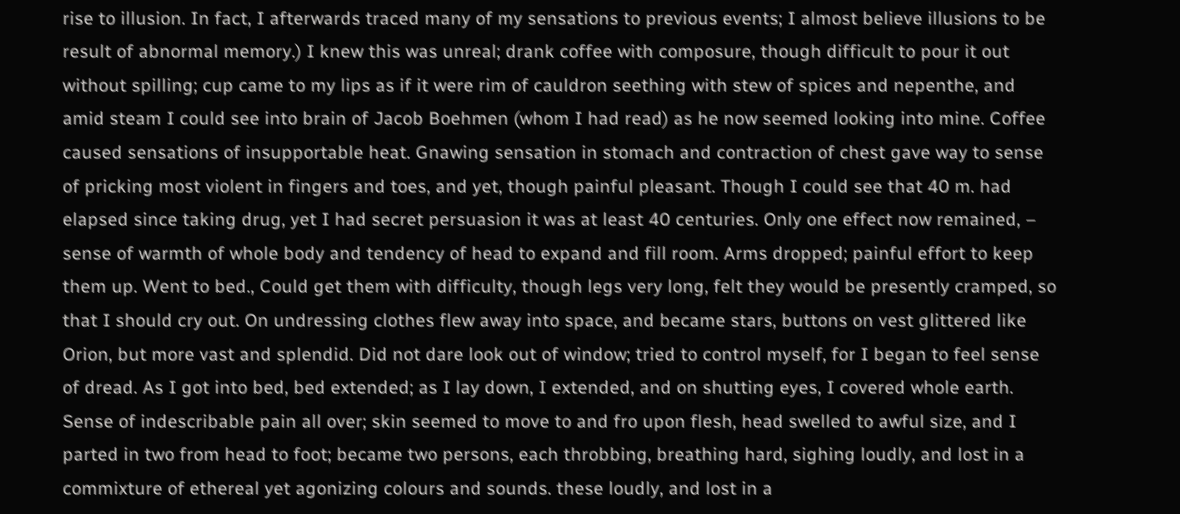rise to illusion. In fact, I afterwards traced many of my sensations to previous events; I almost believe illusions to be result of abnormal memory.) I knew this was unreal; drank coffee with composure, though difficult to pour it out without spilling; cup came to my lips as if it were rim of cauldron seething with stew of spices and nepenthe, and amid steam I could see into brain of Jacob Boehmen (whom I had read) as he now seemed looking into mine. Coffee caused sensations of insupportable heat. Gnawing sensation in stomach and contraction of chest gave way to sense of pricking most violent in fingers and toes, and yet, though painful pleasant. Though I could see that 40 m. had elapsed since taking drug, yet I had secret persuasion it was at least 40 centuries. Only one effect now remained, – sense of warmth of whole body and tendency of head to expand and fill room. Arms dropped; painful effort to keep them up. Went to bed., Could get them with difficulty, though legs very long, felt they would be presently cramped, so that I should cry out. On undressing clothes flew away into space, and became stars, buttons on vest glittered like Orion, but more vast and splendid. Did not dare look out of window; tried to control myself, for I began to feel sense of dread. As I got into bed, bed extended; as I lay down, I extended, and on shutting eyes, I covered whole earth. Sense of indescribable pain all over; skin seemed to move to and fro upon flesh, head swelled to awful size, and I parted in two from head to foot; became two persons, each throbbing, breathing hard, sighing loudly, and lost in a commixture of ethereal yet agonizing colours and sounds. these loudly, and lost in a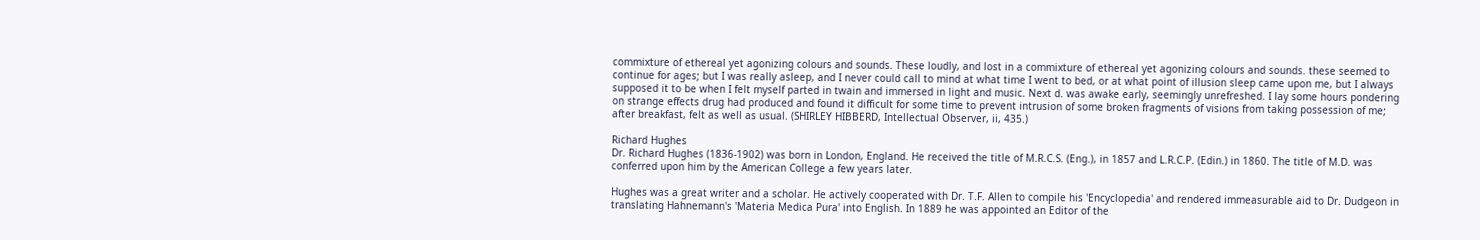commixture of ethereal yet agonizing colours and sounds. These loudly, and lost in a commixture of ethereal yet agonizing colours and sounds. these seemed to continue for ages; but I was really asleep, and I never could call to mind at what time I went to bed, or at what point of illusion sleep came upon me, but I always supposed it to be when I felt myself parted in twain and immersed in light and music. Next d. was awake early, seemingly unrefreshed. I lay some hours pondering on strange effects drug had produced and found it difficult for some time to prevent intrusion of some broken fragments of visions from taking possession of me; after breakfast, felt as well as usual. (SHIRLEY HIBBERD, Intellectual Observer, ii, 435.)

Richard Hughes
Dr. Richard Hughes (1836-1902) was born in London, England. He received the title of M.R.C.S. (Eng.), in 1857 and L.R.C.P. (Edin.) in 1860. The title of M.D. was conferred upon him by the American College a few years later.

Hughes was a great writer and a scholar. He actively cooperated with Dr. T.F. Allen to compile his 'Encyclopedia' and rendered immeasurable aid to Dr. Dudgeon in translating Hahnemann's 'Materia Medica Pura' into English. In 1889 he was appointed an Editor of the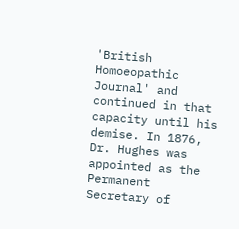'British Homoeopathic Journal' and continued in that capacity until his demise. In 1876, Dr. Hughes was appointed as the Permanent Secretary of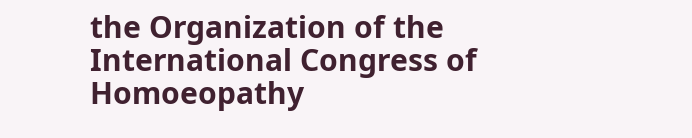the Organization of the International Congress of Homoeopathy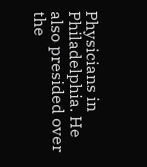Physicians in Philadelphia. He also presided over the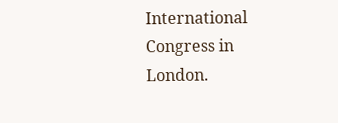International Congress in London.